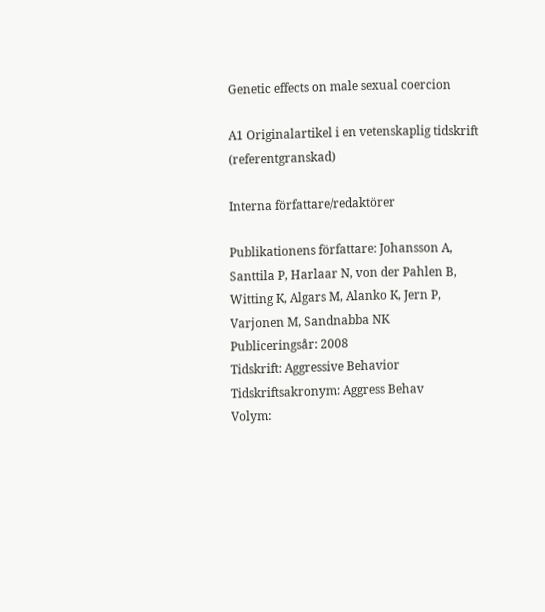Genetic effects on male sexual coercion

A1 Originalartikel i en vetenskaplig tidskrift (referentgranskad)

Interna författare/redaktörer

Publikationens författare: Johansson A, Santtila P, Harlaar N, von der Pahlen B, Witting K, Algars M, Alanko K, Jern P, Varjonen M, Sandnabba NK
Publiceringsår: 2008
Tidskrift: Aggressive Behavior
Tidskriftsakronym: Aggress Behav
Volym: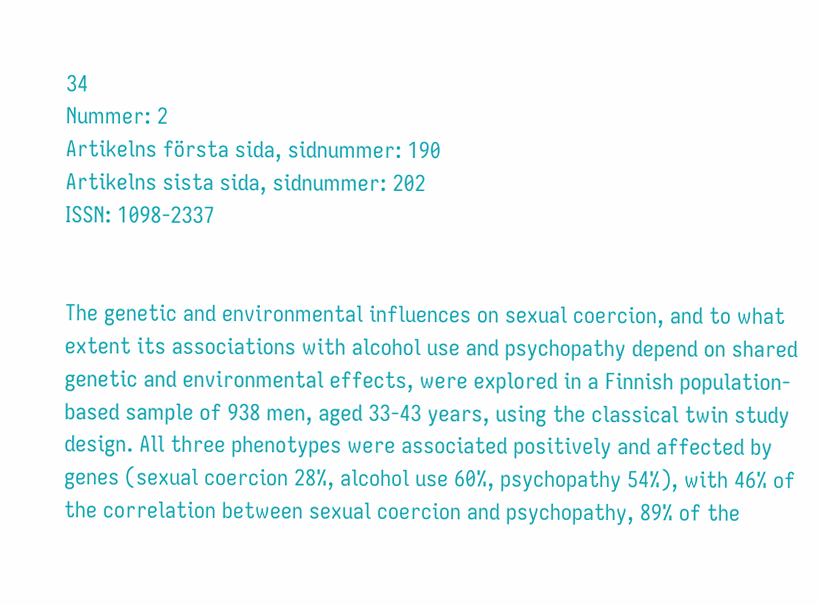34
Nummer: 2
Artikelns första sida, sidnummer: 190
Artikelns sista sida, sidnummer: 202
ISSN: 1098-2337


The genetic and environmental influences on sexual coercion, and to what extent its associations with alcohol use and psychopathy depend on shared genetic and environmental effects, were explored in a Finnish population-based sample of 938 men, aged 33-43 years, using the classical twin study design. All three phenotypes were associated positively and affected by genes (sexual coercion 28%, alcohol use 60%, psychopathy 54%), with 46% of the correlation between sexual coercion and psychopathy, 89% of the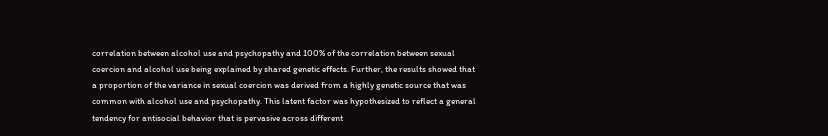correlation between alcohol use and psychopathy and 100% of the correlation between sexual coercion and alcohol use being explained by shared genetic effects. Further, the results showed that a proportion of the variance in sexual coercion was derived from a highly genetic source that was common with alcohol use and psychopathy. This latent factor was hypothesized to reflect a general tendency for antisocial behavior that is pervasive across different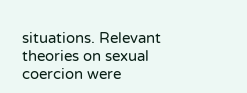situations. Relevant theories on sexual coercion were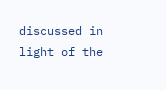discussed in light of the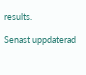results.

Senast uppdaterad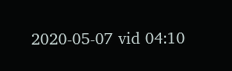2020-05-07 vid 04:10